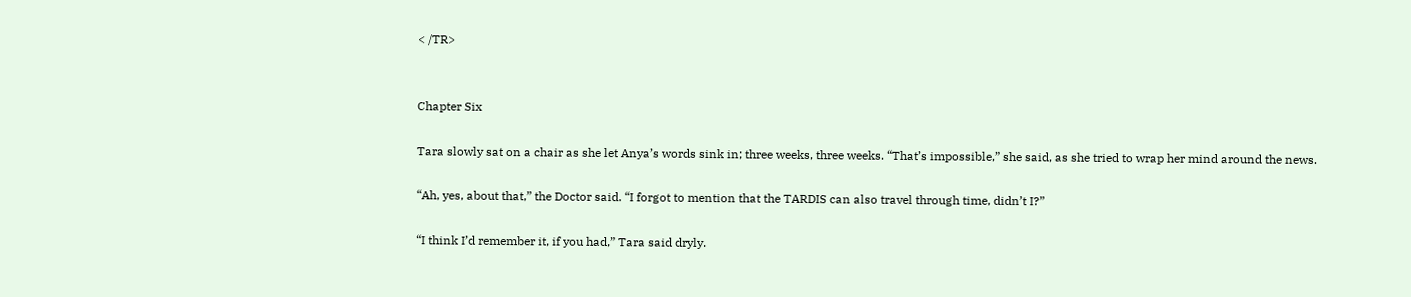< /TR>


Chapter Six

Tara slowly sat on a chair as she let Anya’s words sink in; three weeks, three weeks. “That’s impossible,” she said, as she tried to wrap her mind around the news.

“Ah, yes, about that,” the Doctor said. “I forgot to mention that the TARDIS can also travel through time, didn’t I?”

“I think I’d remember it, if you had,” Tara said dryly.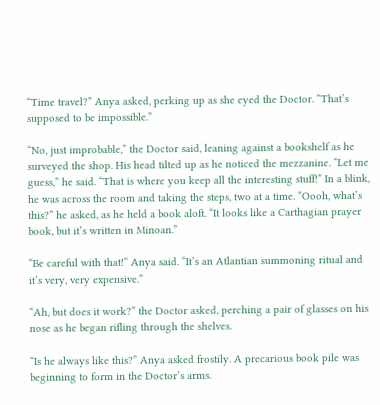“Time travel?” Anya asked, perking up as she eyed the Doctor. “That’s supposed to be impossible.”

“No, just improbable,” the Doctor said, leaning against a bookshelf as he surveyed the shop. His head tilted up as he noticed the mezzanine. “Let me guess,” he said. “That is where you keep all the interesting stuff!” In a blink, he was across the room and taking the steps, two at a time. “Oooh, what’s this?” he asked, as he held a book aloft. “It looks like a Carthagian prayer book, but it’s written in Minoan.”

“Be careful with that!” Anya said. “It’s an Atlantian summoning ritual and it’s very, very expensive.”

“Ah, but does it work?” the Doctor asked, perching a pair of glasses on his nose as he began rifling through the shelves.

“Is he always like this?” Anya asked frostily. A precarious book pile was beginning to form in the Doctor’s arms.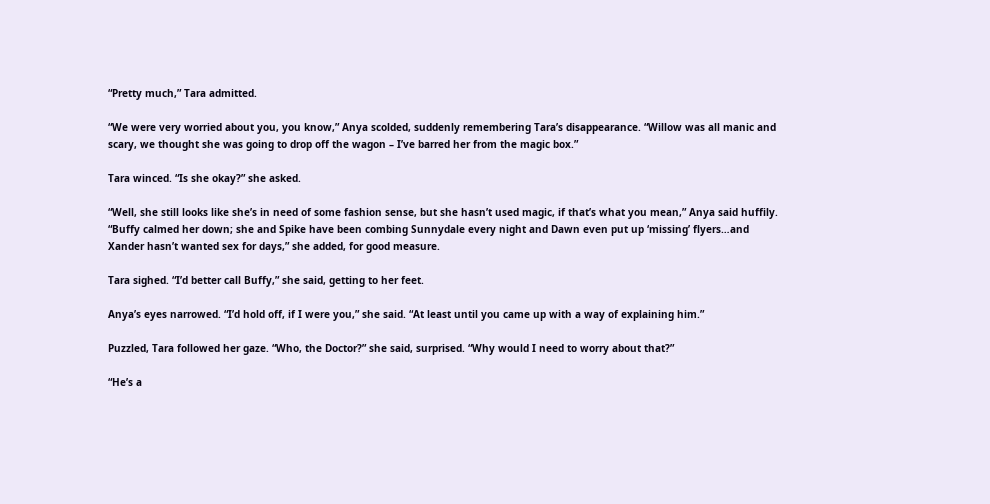“Pretty much,” Tara admitted.

“We were very worried about you, you know,” Anya scolded, suddenly remembering Tara’s disappearance. “Willow was all manic and scary, we thought she was going to drop off the wagon – I’ve barred her from the magic box.”

Tara winced. “Is she okay?” she asked.

“Well, she still looks like she’s in need of some fashion sense, but she hasn’t used magic, if that’s what you mean,” Anya said huffily. “Buffy calmed her down; she and Spike have been combing Sunnydale every night and Dawn even put up ‘missing’ flyers…and Xander hasn’t wanted sex for days,” she added, for good measure.

Tara sighed. “I’d better call Buffy,” she said, getting to her feet.

Anya’s eyes narrowed. “I’d hold off, if I were you,” she said. “At least until you came up with a way of explaining him.”

Puzzled, Tara followed her gaze. “Who, the Doctor?” she said, surprised. “Why would I need to worry about that?”

“He’s a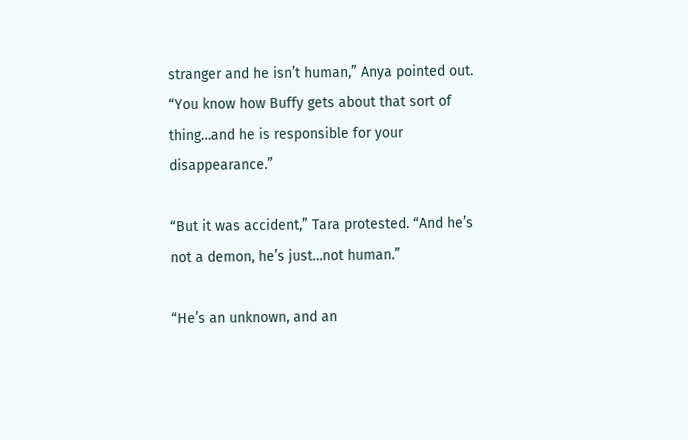stranger and he isn’t human,” Anya pointed out. “You know how Buffy gets about that sort of thing…and he is responsible for your disappearance.”

“But it was accident,” Tara protested. “And he’s not a demon, he’s just…not human.”

“He’s an unknown, and an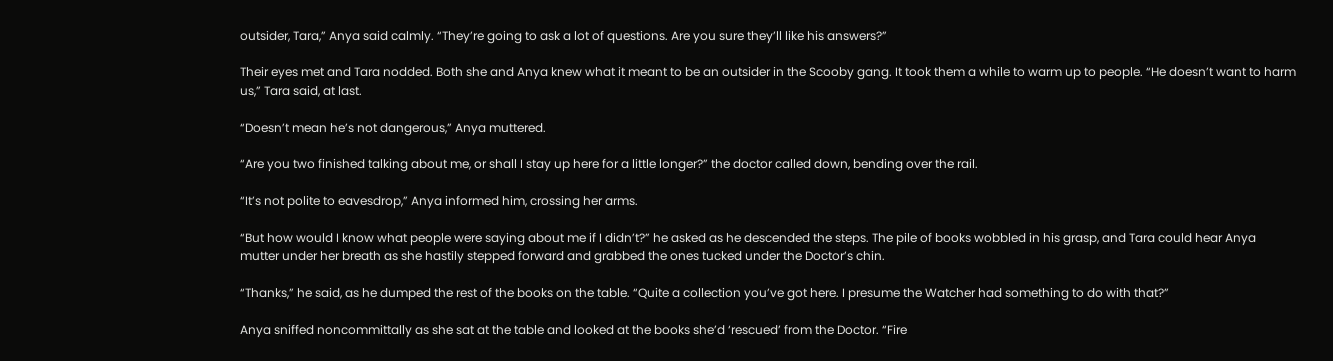outsider, Tara,” Anya said calmly. “They’re going to ask a lot of questions. Are you sure they’ll like his answers?”

Their eyes met and Tara nodded. Both she and Anya knew what it meant to be an outsider in the Scooby gang. It took them a while to warm up to people. “He doesn’t want to harm us,” Tara said, at last.

“Doesn’t mean he’s not dangerous,” Anya muttered.

“Are you two finished talking about me, or shall I stay up here for a little longer?” the doctor called down, bending over the rail.

“It’s not polite to eavesdrop,” Anya informed him, crossing her arms.

“But how would I know what people were saying about me if I didn’t?” he asked as he descended the steps. The pile of books wobbled in his grasp, and Tara could hear Anya mutter under her breath as she hastily stepped forward and grabbed the ones tucked under the Doctor’s chin.

“Thanks,” he said, as he dumped the rest of the books on the table. “Quite a collection you’ve got here. I presume the Watcher had something to do with that?”

Anya sniffed noncommittally as she sat at the table and looked at the books she’d ‘rescued’ from the Doctor. “Fire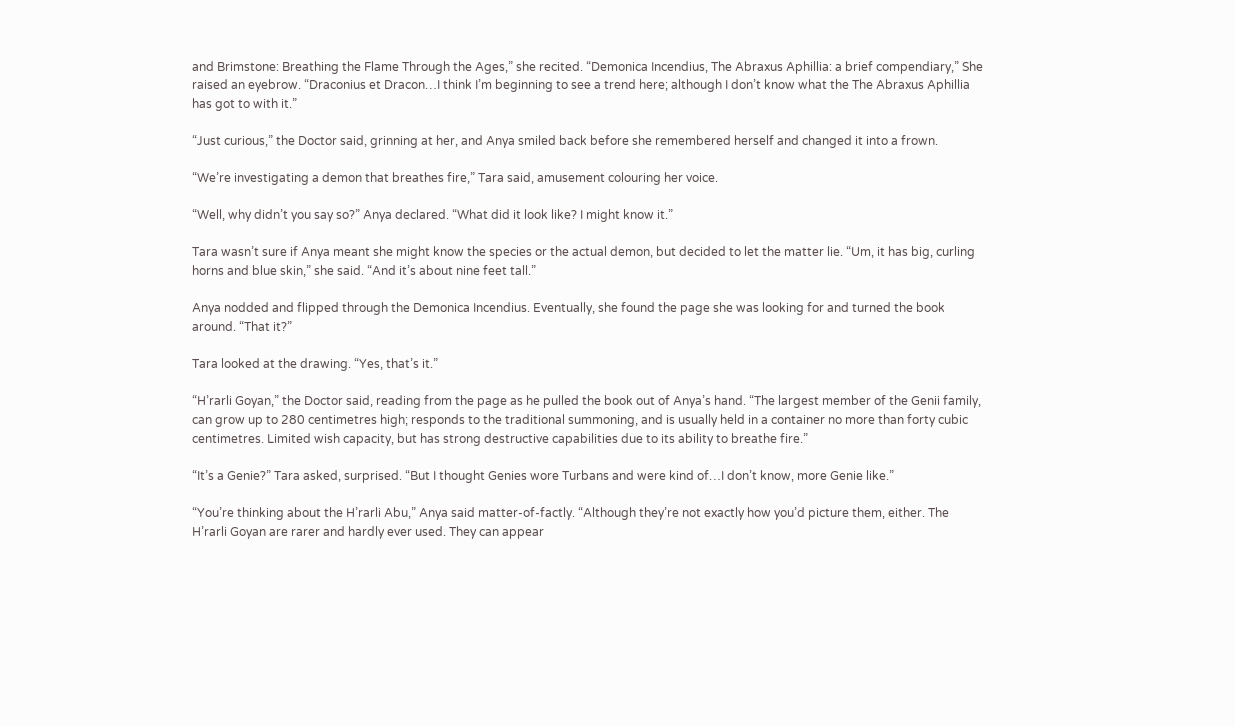and Brimstone: Breathing the Flame Through the Ages,” she recited. “Demonica Incendius, The Abraxus Aphillia: a brief compendiary,” She raised an eyebrow. “Draconius et Dracon…I think I’m beginning to see a trend here; although I don’t know what the The Abraxus Aphillia has got to with it.”

“Just curious,” the Doctor said, grinning at her, and Anya smiled back before she remembered herself and changed it into a frown.

“We’re investigating a demon that breathes fire,” Tara said, amusement colouring her voice.

“Well, why didn’t you say so?” Anya declared. “What did it look like? I might know it.”

Tara wasn’t sure if Anya meant she might know the species or the actual demon, but decided to let the matter lie. “Um, it has big, curling horns and blue skin,” she said. “And it’s about nine feet tall.”

Anya nodded and flipped through the Demonica Incendius. Eventually, she found the page she was looking for and turned the book around. “That it?”

Tara looked at the drawing. “Yes, that’s it.”

“H’rarli Goyan,” the Doctor said, reading from the page as he pulled the book out of Anya’s hand. “The largest member of the Genii family, can grow up to 280 centimetres high; responds to the traditional summoning, and is usually held in a container no more than forty cubic centimetres. Limited wish capacity, but has strong destructive capabilities due to its ability to breathe fire.”

“It’s a Genie?” Tara asked, surprised. “But I thought Genies wore Turbans and were kind of…I don’t know, more Genie like.”

“You’re thinking about the H’rarli Abu,” Anya said matter-of-factly. “Although they’re not exactly how you’d picture them, either. The H’rarli Goyan are rarer and hardly ever used. They can appear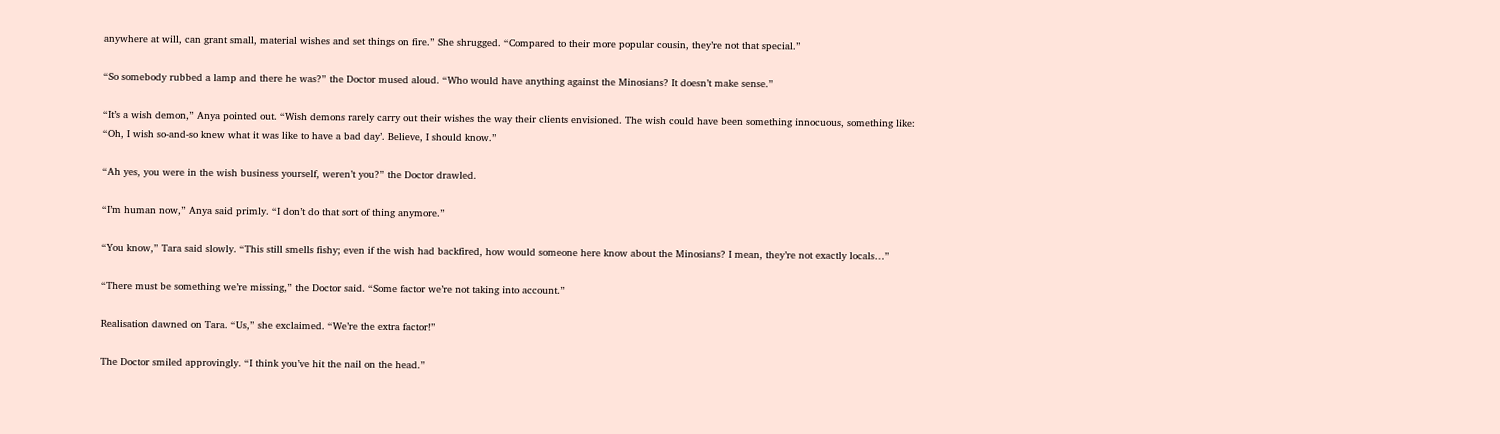anywhere at will, can grant small, material wishes and set things on fire.” She shrugged. “Compared to their more popular cousin, they’re not that special.”

“So somebody rubbed a lamp and there he was?” the Doctor mused aloud. “Who would have anything against the Minosians? It doesn’t make sense.”

“It’s a wish demon,” Anya pointed out. “Wish demons rarely carry out their wishes the way their clients envisioned. The wish could have been something innocuous, something like: “Oh, I wish so-and-so knew what it was like to have a bad day’. Believe, I should know.”

“Ah yes, you were in the wish business yourself, weren’t you?” the Doctor drawled.

“I’m human now,” Anya said primly. “I don’t do that sort of thing anymore.”

“You know,” Tara said slowly. “This still smells fishy; even if the wish had backfired, how would someone here know about the Minosians? I mean, they’re not exactly locals…”

“There must be something we’re missing,” the Doctor said. “Some factor we’re not taking into account.”

Realisation dawned on Tara. “Us,” she exclaimed. “We’re the extra factor!”

The Doctor smiled approvingly. “I think you’ve hit the nail on the head.”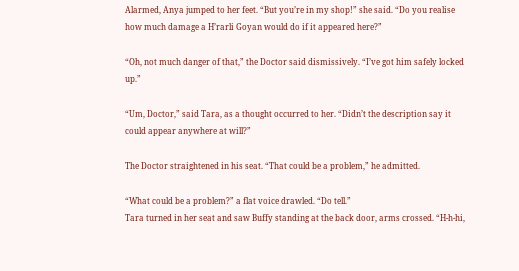Alarmed, Anya jumped to her feet. “But you’re in my shop!” she said. “Do you realise how much damage a H’rarli Goyan would do if it appeared here?”

“Oh, not much danger of that,” the Doctor said dismissively. “I’ve got him safely locked up.”

“Um, Doctor,” said Tara, as a thought occurred to her. “Didn’t the description say it could appear anywhere at will?”

The Doctor straightened in his seat. “That could be a problem,” he admitted.

“What could be a problem?” a flat voice drawled. “Do tell.”
Tara turned in her seat and saw Buffy standing at the back door, arms crossed. “H-h-hi,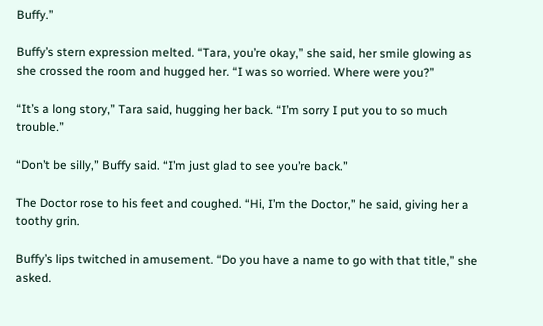Buffy.”

Buffy’s stern expression melted. “Tara, you’re okay,” she said, her smile glowing as she crossed the room and hugged her. “I was so worried. Where were you?”

“It’s a long story,” Tara said, hugging her back. “I’m sorry I put you to so much trouble.”

“Don’t be silly,” Buffy said. “I’m just glad to see you’re back.”

The Doctor rose to his feet and coughed. “Hi, I’m the Doctor,” he said, giving her a toothy grin.

Buffy’s lips twitched in amusement. “Do you have a name to go with that title,” she asked.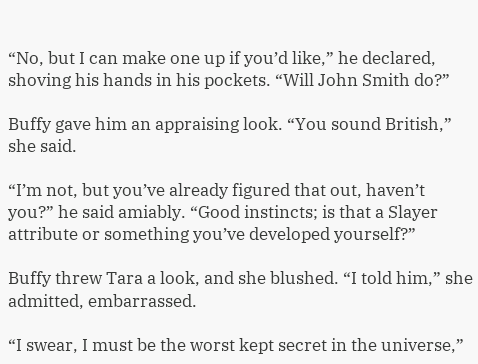“No, but I can make one up if you’d like,” he declared, shoving his hands in his pockets. “Will John Smith do?”

Buffy gave him an appraising look. “You sound British,” she said.

“I’m not, but you’ve already figured that out, haven’t you?” he said amiably. “Good instincts; is that a Slayer attribute or something you’ve developed yourself?”

Buffy threw Tara a look, and she blushed. “I told him,” she admitted, embarrassed.

“I swear, I must be the worst kept secret in the universe,”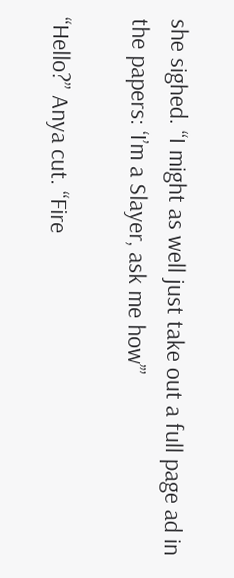she sighed. “I might as well just take out a full page ad in the papers: ‘I’m a Slayer, ask me how’”

“Hello?” Anya cut. “Fire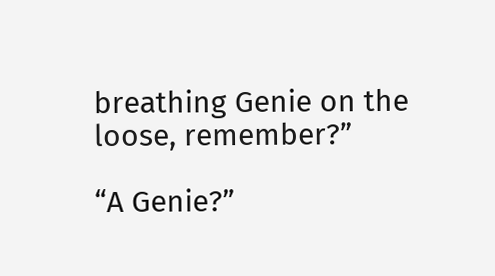breathing Genie on the loose, remember?”

“A Genie?”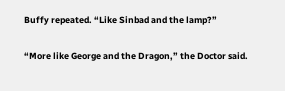Buffy repeated. “Like Sinbad and the lamp?”

“More like George and the Dragon,” the Doctor said.